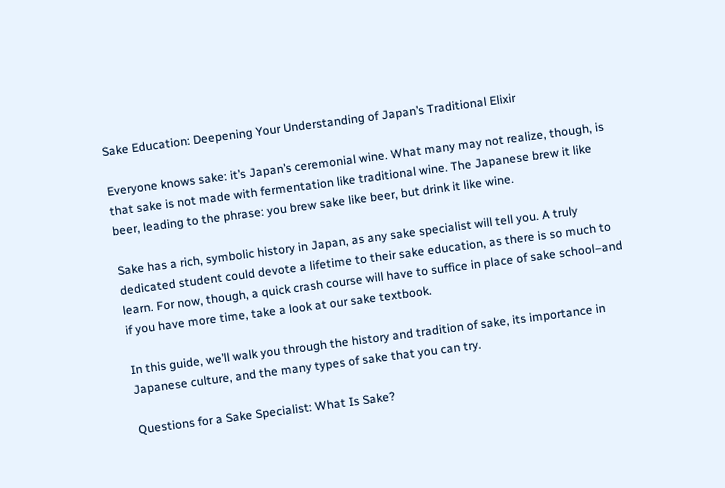Sake Education: Deepening Your Understanding of Japan’s Traditional Elixir

Everyone knows sake: it’s Japan’s ceremonial wine. What many may not realize, though, is that sake is not made with fermentation like traditional wine. The Japanese brew it like beer, leading to the phrase: you brew sake like beer, but drink it like wine.

Sake has a rich, symbolic history in Japan, as any sake specialist will tell you. A truly dedicated student could devote a lifetime to their sake education, as there is so much to learn. For now, though, a quick crash course will have to suffice in place of sake school–and if you have more time, take a look at our sake textbook.

In this guide, we’ll walk you through the history and tradition of sake, its importance in Japanese culture, and the many types of sake that you can try.

Questions for a Sake Specialist: What Is Sake?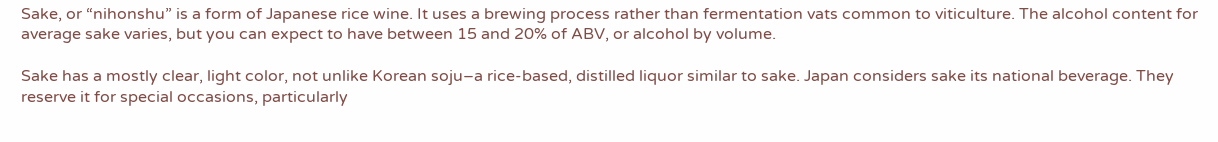Sake, or “nihonshu” is a form of Japanese rice wine. It uses a brewing process rather than fermentation vats common to viticulture. The alcohol content for average sake varies, but you can expect to have between 15 and 20% of ABV, or alcohol by volume.

Sake has a mostly clear, light color, not unlike Korean soju–a rice-based, distilled liquor similar to sake. Japan considers sake its national beverage. They reserve it for special occasions, particularly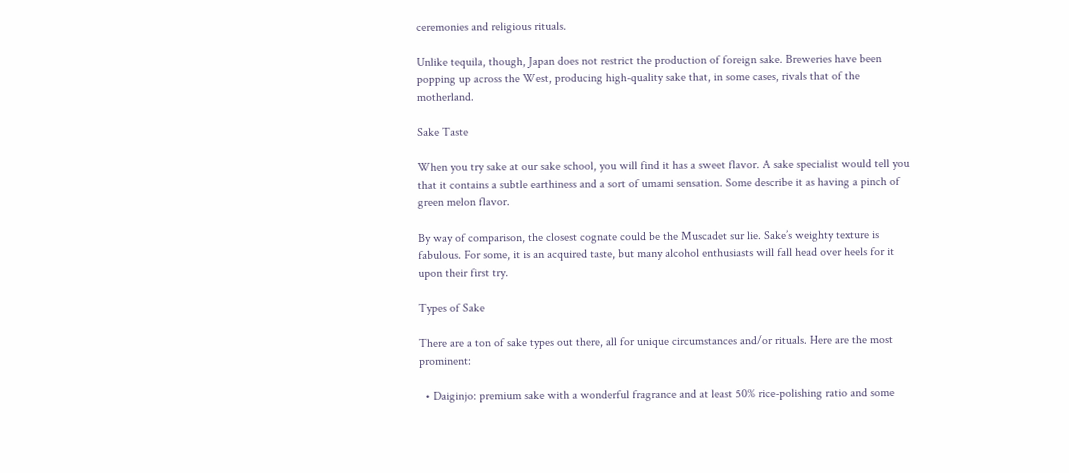ceremonies and religious rituals.

Unlike tequila, though, Japan does not restrict the production of foreign sake. Breweries have been popping up across the West, producing high-quality sake that, in some cases, rivals that of the motherland.

Sake Taste

When you try sake at our sake school, you will find it has a sweet flavor. A sake specialist would tell you that it contains a subtle earthiness and a sort of umami sensation. Some describe it as having a pinch of green melon flavor.

By way of comparison, the closest cognate could be the Muscadet sur lie. Sake’s weighty texture is fabulous. For some, it is an acquired taste, but many alcohol enthusiasts will fall head over heels for it upon their first try.

Types of Sake

There are a ton of sake types out there, all for unique circumstances and/or rituals. Here are the most prominent:

  • Daiginjo: premium sake with a wonderful fragrance and at least 50% rice-polishing ratio and some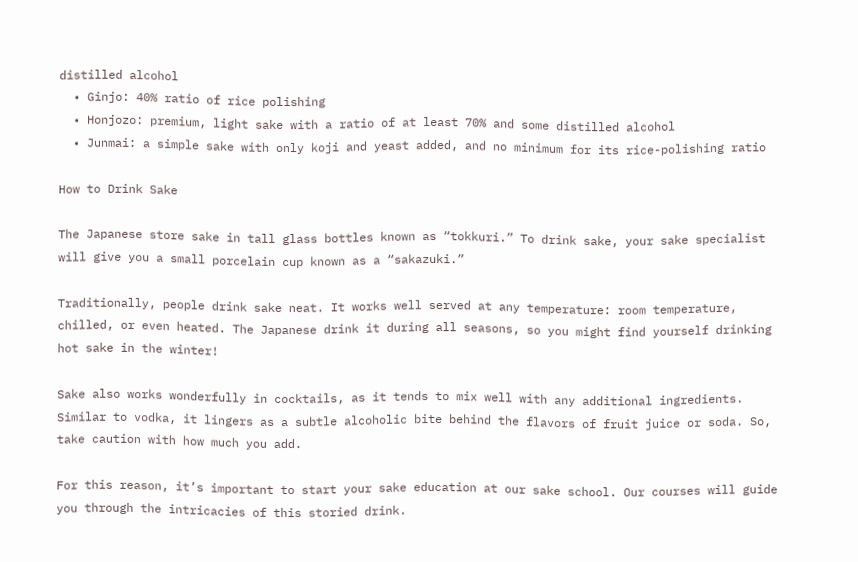distilled alcohol
  • Ginjo: 40% ratio of rice polishing
  • Honjozo: premium, light sake with a ratio of at least 70% and some distilled alcohol
  • Junmai: a simple sake with only koji and yeast added, and no minimum for its rice-polishing ratio

How to Drink Sake

The Japanese store sake in tall glass bottles known as “tokkuri.” To drink sake, your sake specialist will give you a small porcelain cup known as a “sakazuki.”

Traditionally, people drink sake neat. It works well served at any temperature: room temperature, chilled, or even heated. The Japanese drink it during all seasons, so you might find yourself drinking hot sake in the winter!

Sake also works wonderfully in cocktails, as it tends to mix well with any additional ingredients. Similar to vodka, it lingers as a subtle alcoholic bite behind the flavors of fruit juice or soda. So, take caution with how much you add.

For this reason, it’s important to start your sake education at our sake school. Our courses will guide you through the intricacies of this storied drink.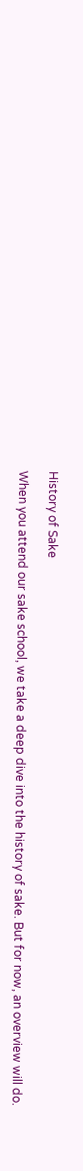History of Sake

When you attend our sake school, we take a deep dive into the history of sake. But for now, an overview will do.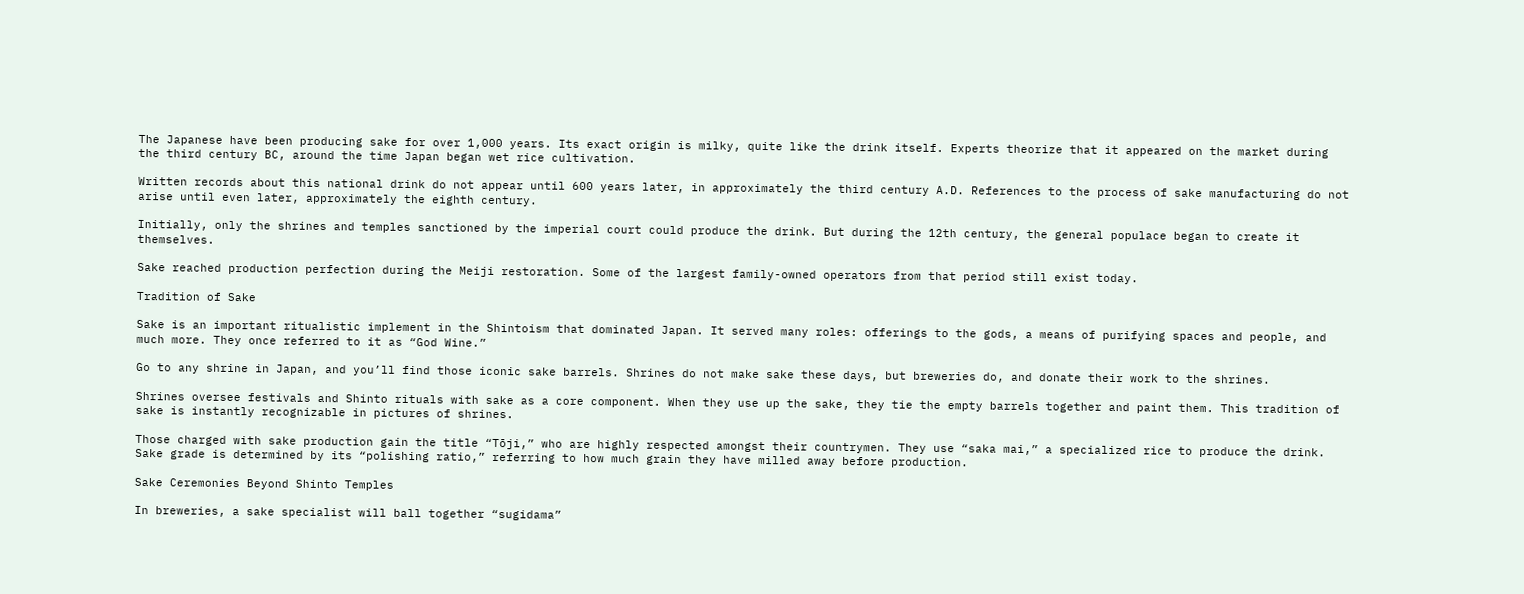The Japanese have been producing sake for over 1,000 years. Its exact origin is milky, quite like the drink itself. Experts theorize that it appeared on the market during the third century BC, around the time Japan began wet rice cultivation.

Written records about this national drink do not appear until 600 years later, in approximately the third century A.D. References to the process of sake manufacturing do not arise until even later, approximately the eighth century.

Initially, only the shrines and temples sanctioned by the imperial court could produce the drink. But during the 12th century, the general populace began to create it themselves.

Sake reached production perfection during the Meiji restoration. Some of the largest family-owned operators from that period still exist today.

Tradition of Sake

Sake is an important ritualistic implement in the Shintoism that dominated Japan. It served many roles: offerings to the gods, a means of purifying spaces and people, and much more. They once referred to it as “God Wine.”

Go to any shrine in Japan, and you’ll find those iconic sake barrels. Shrines do not make sake these days, but breweries do, and donate their work to the shrines.

Shrines oversee festivals and Shinto rituals with sake as a core component. When they use up the sake, they tie the empty barrels together and paint them. This tradition of sake is instantly recognizable in pictures of shrines.

Those charged with sake production gain the title “Tōji,” who are highly respected amongst their countrymen. They use “saka mai,” a specialized rice to produce the drink. Sake grade is determined by its “polishing ratio,” referring to how much grain they have milled away before production.

Sake Ceremonies Beyond Shinto Temples

In breweries, a sake specialist will ball together “sugidama”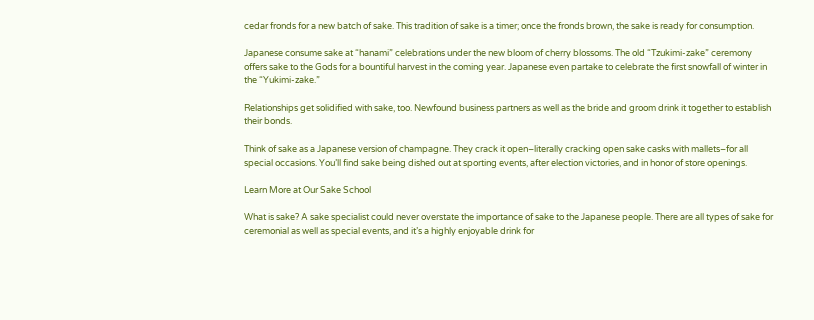cedar fronds for a new batch of sake. This tradition of sake is a timer; once the fronds brown, the sake is ready for consumption.

Japanese consume sake at “hanami” celebrations under the new bloom of cherry blossoms. The old “Tzukimi-zake” ceremony offers sake to the Gods for a bountiful harvest in the coming year. Japanese even partake to celebrate the first snowfall of winter in the “Yukimi-zake.”

Relationships get solidified with sake, too. Newfound business partners as well as the bride and groom drink it together to establish their bonds.

Think of sake as a Japanese version of champagne. They crack it open–literally cracking open sake casks with mallets–for all special occasions. You’ll find sake being dished out at sporting events, after election victories, and in honor of store openings.

Learn More at Our Sake School

What is sake? A sake specialist could never overstate the importance of sake to the Japanese people. There are all types of sake for ceremonial as well as special events, and it’s a highly enjoyable drink for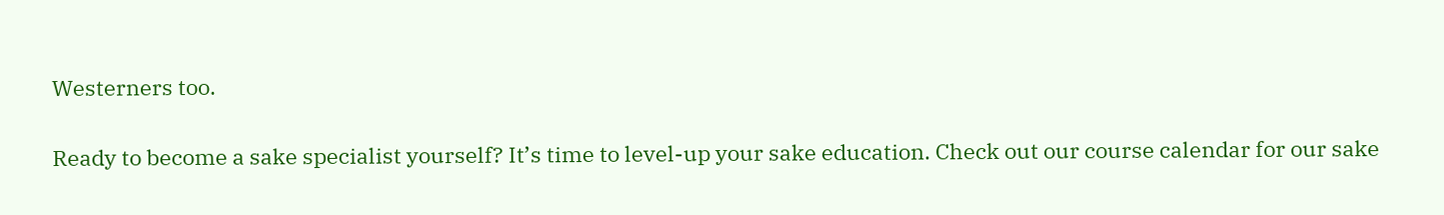Westerners too.

Ready to become a sake specialist yourself? It’s time to level-up your sake education. Check out our course calendar for our sake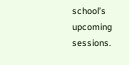school’s upcoming sessions.